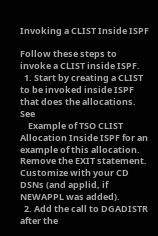Invoking a CLIST Inside ISPF

Follow these steps to invoke a CLIST inside ISPF.
  1. Start by creating a CLIST to be invoked inside ISPF that does the allocations. See
    Example of TSO CLIST Allocation Inside ISPF for an example of this allocation. Remove the EXIT statement. Customize with your CD DSNs (and applid, if NEWAPPL was added).
  2. Add the call to DGADISTR after the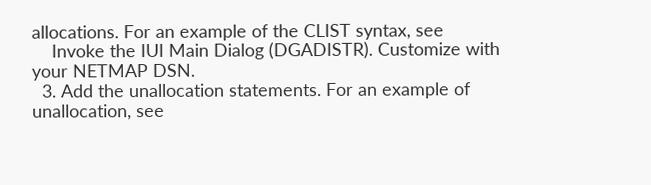allocations. For an example of the CLIST syntax, see
    Invoke the IUI Main Dialog (DGADISTR). Customize with your NETMAP DSN.
  3. Add the unallocation statements. For an example of unallocation, see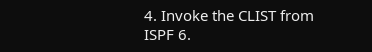4. Invoke the CLIST from ISPF 6.